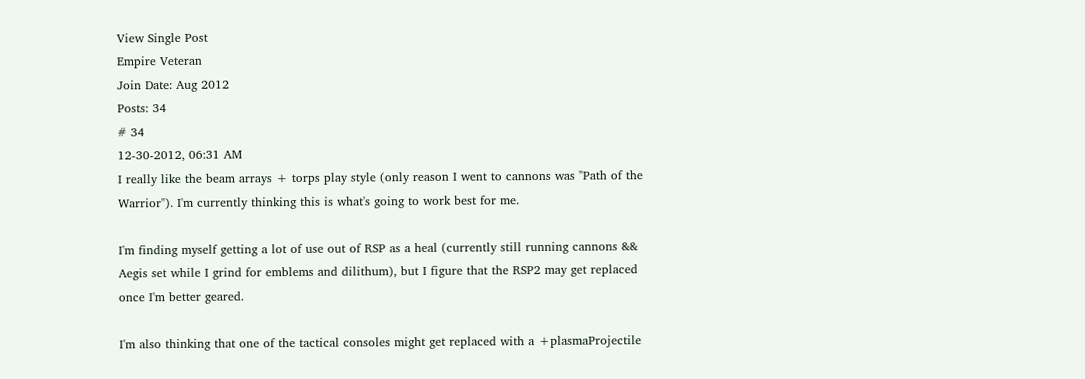View Single Post
Empire Veteran
Join Date: Aug 2012
Posts: 34
# 34
12-30-2012, 06:31 AM
I really like the beam arrays + torps play style (only reason I went to cannons was "Path of the Warrior"). I'm currently thinking this is what's going to work best for me.

I'm finding myself getting a lot of use out of RSP as a heal (currently still running cannons && Aegis set while I grind for emblems and dilithum), but I figure that the RSP2 may get replaced once I'm better geared.

I'm also thinking that one of the tactical consoles might get replaced with a +plasmaProjectile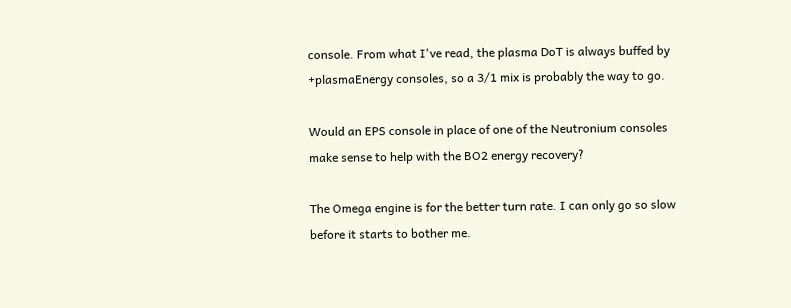console. From what I've read, the plasma DoT is always buffed by +plasmaEnergy consoles, so a 3/1 mix is probably the way to go.

Would an EPS console in place of one of the Neutronium consoles make sense to help with the BO2 energy recovery?

The Omega engine is for the better turn rate. I can only go so slow before it starts to bother me.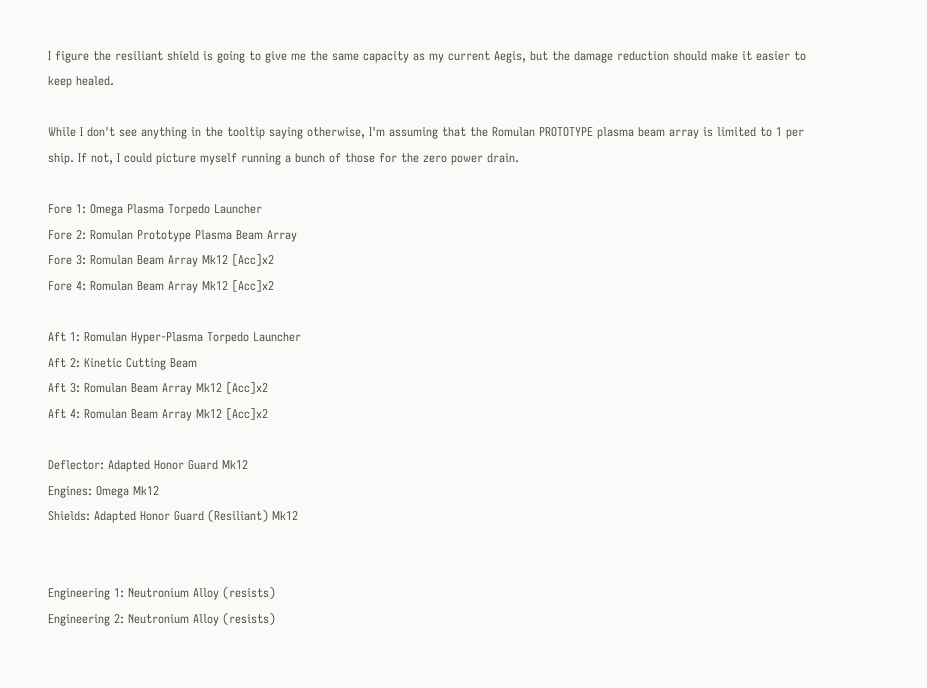I figure the resiliant shield is going to give me the same capacity as my current Aegis, but the damage reduction should make it easier to keep healed.

While I don't see anything in the tooltip saying otherwise, I'm assuming that the Romulan PROTOTYPE plasma beam array is limited to 1 per ship. If not, I could picture myself running a bunch of those for the zero power drain.

Fore 1: Omega Plasma Torpedo Launcher
Fore 2: Romulan Prototype Plasma Beam Array
Fore 3: Romulan Beam Array Mk12 [Acc]x2
Fore 4: Romulan Beam Array Mk12 [Acc]x2

Aft 1: Romulan Hyper-Plasma Torpedo Launcher
Aft 2: Kinetic Cutting Beam
Aft 3: Romulan Beam Array Mk12 [Acc]x2
Aft 4: Romulan Beam Array Mk12 [Acc]x2

Deflector: Adapted Honor Guard Mk12
Engines: Omega Mk12
Shields: Adapted Honor Guard (Resiliant) Mk12


Engineering 1: Neutronium Alloy (resists)
Engineering 2: Neutronium Alloy (resists)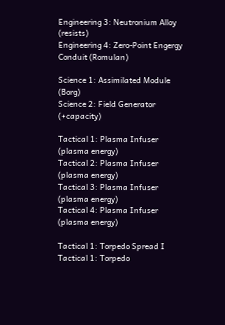Engineering 3: Neutronium Alloy (resists)
Engineering 4: Zero-Point Engergy Conduit (Romulan)

Science 1: Assimilated Module (Borg)
Science 2: Field Generator (+capacity)

Tactical 1: Plasma Infuser (plasma energy)
Tactical 2: Plasma Infuser (plasma energy)
Tactical 3: Plasma Infuser (plasma energy)
Tactical 4: Plasma Infuser (plasma energy)

Tactical 1: Torpedo Spread I
Tactical 1: Torpedo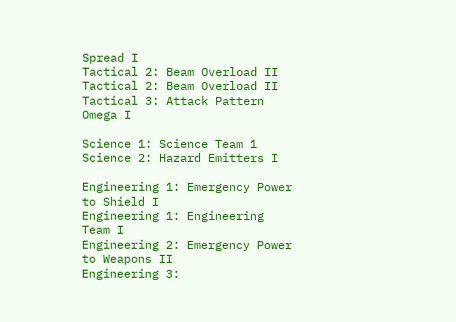Spread I
Tactical 2: Beam Overload II
Tactical 2: Beam Overload II
Tactical 3: Attack Pattern Omega I

Science 1: Science Team 1
Science 2: Hazard Emitters I

Engineering 1: Emergency Power to Shield I
Engineering 1: Engineering Team I
Engineering 2: Emergency Power to Weapons II
Engineering 3: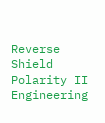Reverse Shield Polarity II
Engineering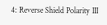4: Reverse Shield Polarity III